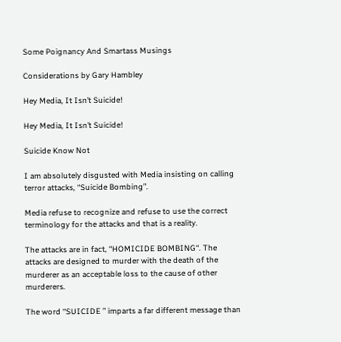Some Poignancy And Smartass Musings

Considerations by Gary Hambley

Hey Media, It Isn’t Suicide!

Hey Media, It Isn’t Suicide!

Suicide Know Not

I am absolutely disgusted with Media insisting on calling terror attacks, “Suicide Bombing”.

Media refuse to recognize and refuse to use the correct terminology for the attacks and that is a reality.

The attacks are in fact, “HOMICIDE BOMBING“. The attacks are designed to murder with the death of the murderer as an acceptable loss to the cause of other murderers.

The word “SUICIDE ” imparts a far different message than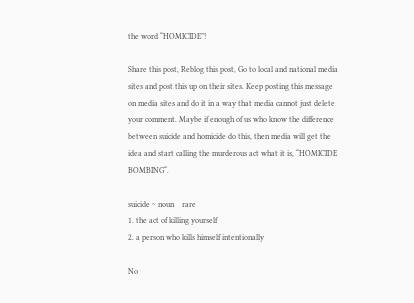the word “HOMICIDE”!

Share this post, Reblog this post, Go to local and national media sites and post this up on their sites. Keep posting this message on media sites and do it in a way that media cannot just delete your comment. Maybe if enough of us who know the difference between suicide and homicide do this, then media will get the idea and start calling the murderous act what it is, “HOMICIDE BOMBING“.

suicide ~ noun    rare
1. the act of killing yourself
2. a person who kills himself intentionally

No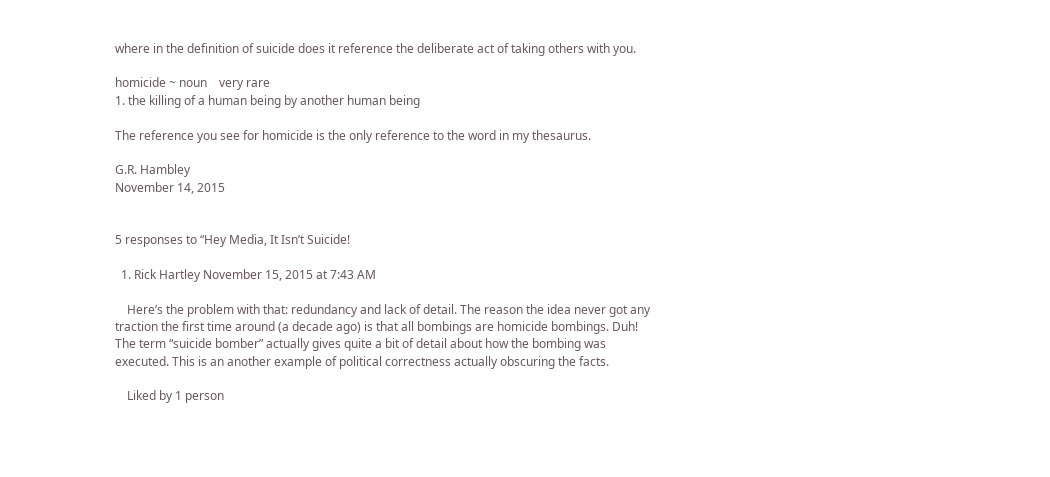where in the definition of suicide does it reference the deliberate act of taking others with you.

homicide ~ noun    very rare
1. the killing of a human being by another human being

The reference you see for homicide is the only reference to the word in my thesaurus.

G.R. Hambley
November 14, 2015


5 responses to “Hey Media, It Isn’t Suicide!

  1. Rick Hartley November 15, 2015 at 7:43 AM

    Here’s the problem with that: redundancy and lack of detail. The reason the idea never got any traction the first time around (a decade ago) is that all bombings are homicide bombings. Duh! The term “suicide bomber” actually gives quite a bit of detail about how the bombing was executed. This is an another example of political correctness actually obscuring the facts.

    Liked by 1 person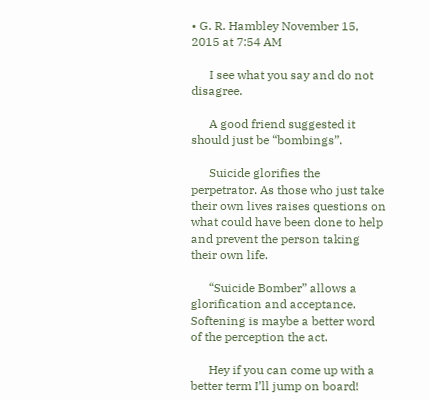• G. R. Hambley November 15, 2015 at 7:54 AM

      I see what you say and do not disagree.

      A good friend suggested it should just be “bombings”.

      Suicide glorifies the perpetrator. As those who just take their own lives raises questions on what could have been done to help and prevent the person taking their own life.

      “Suicide Bomber” allows a glorification and acceptance. Softening is maybe a better word of the perception the act.

      Hey if you can come up with a better term I’ll jump on board!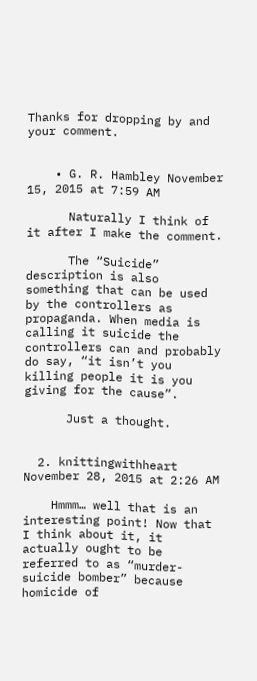Thanks for dropping by and your comment.


    • G. R. Hambley November 15, 2015 at 7:59 AM

      Naturally I think of it after I make the comment.

      The “Suicide” description is also something that can be used by the controllers as propaganda. When media is calling it suicide the controllers can and probably do say, “it isn’t you killing people it is you giving for the cause”.

      Just a thought.


  2. knittingwithheart November 28, 2015 at 2:26 AM

    Hmmm… well that is an interesting point! Now that I think about it, it actually ought to be referred to as “murder-suicide bomber” because homicide of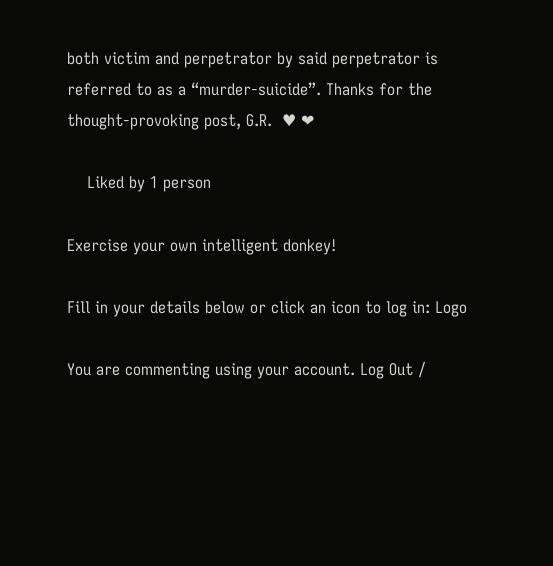both victim and perpetrator by said perpetrator is referred to as a “murder-suicide”. Thanks for the thought-provoking post, G.R.  ♥ ❤

    Liked by 1 person

Exercise your own intelligent donkey!

Fill in your details below or click an icon to log in: Logo

You are commenting using your account. Log Out /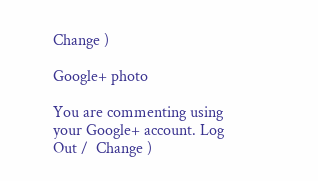Change )

Google+ photo

You are commenting using your Google+ account. Log Out /  Change )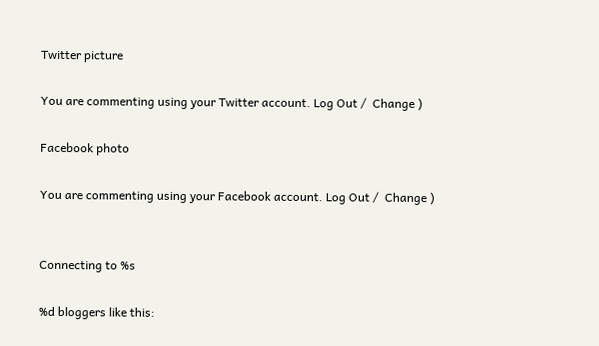Twitter picture

You are commenting using your Twitter account. Log Out /  Change )

Facebook photo

You are commenting using your Facebook account. Log Out /  Change )


Connecting to %s

%d bloggers like this: